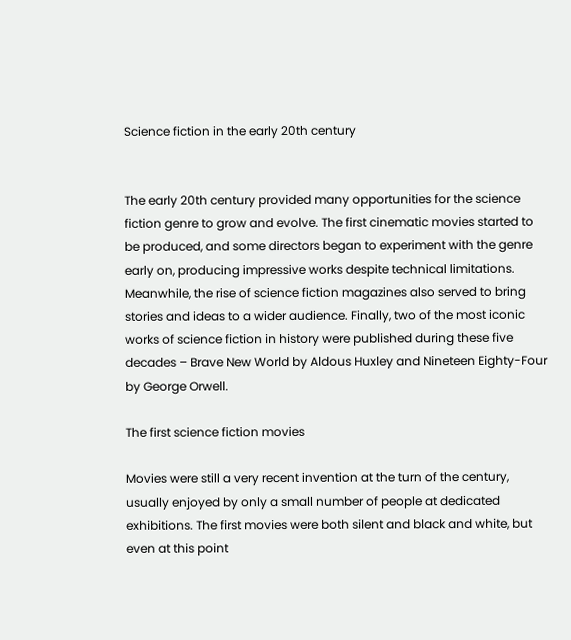Science fiction in the early 20th century


The early 20th century provided many opportunities for the science fiction genre to grow and evolve. The first cinematic movies started to be produced, and some directors began to experiment with the genre early on, producing impressive works despite technical limitations. Meanwhile, the rise of science fiction magazines also served to bring stories and ideas to a wider audience. Finally, two of the most iconic works of science fiction in history were published during these five decades – Brave New World by Aldous Huxley and Nineteen Eighty-Four by George Orwell.

The first science fiction movies

Movies were still a very recent invention at the turn of the century, usually enjoyed by only a small number of people at dedicated exhibitions. The first movies were both silent and black and white, but even at this point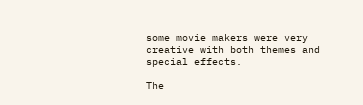some movie makers were very creative with both themes and special effects.

The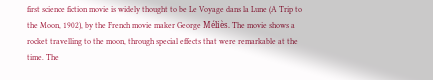first science fiction movie is widely thought to be Le Voyage dans la Lune (A Trip to the Moon, 1902), by the French movie maker George Méliès. The movie shows a rocket travelling to the moon, through special effects that were remarkable at the time. The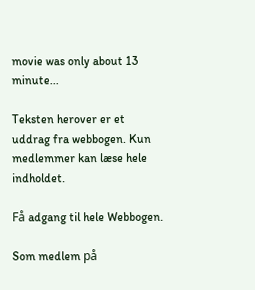movie was only about 13 minute...

Teksten herover er et uddrag fra webbogen. Kun medlemmer kan læse hele indholdet.

Få adgang til hele Webbogen.

Som medlem på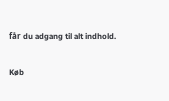får du adgang til alt indhold.

Køb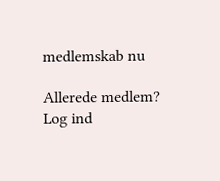medlemskab nu

Allerede medlem? Log ind